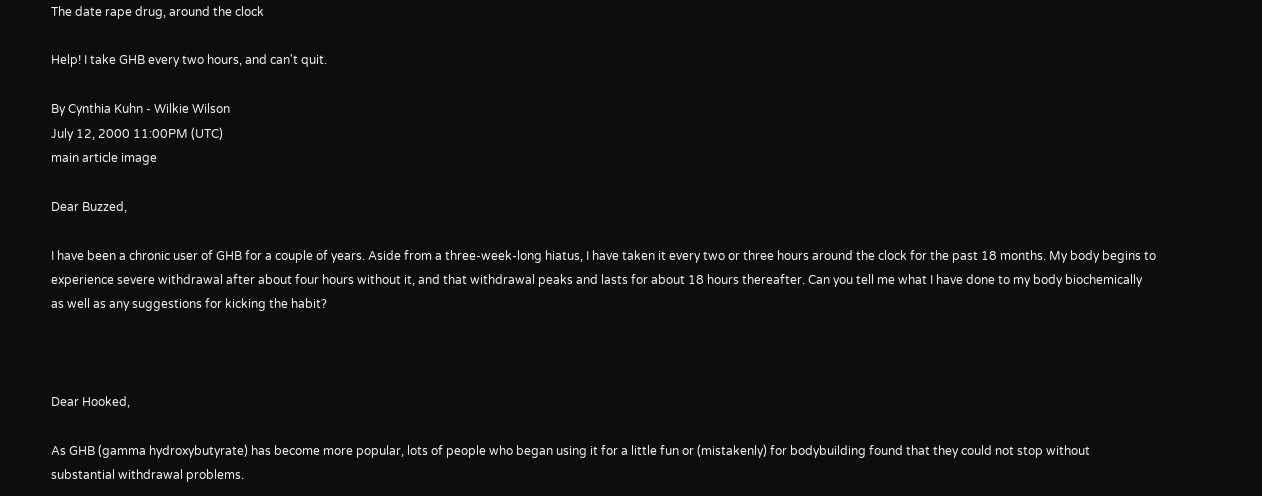The date rape drug, around the clock

Help! I take GHB every two hours, and can't quit.

By Cynthia Kuhn - Wilkie Wilson
July 12, 2000 11:00PM (UTC)
main article image

Dear Buzzed,

I have been a chronic user of GHB for a couple of years. Aside from a three-week-long hiatus, I have taken it every two or three hours around the clock for the past 18 months. My body begins to experience severe withdrawal after about four hours without it, and that withdrawal peaks and lasts for about 18 hours thereafter. Can you tell me what I have done to my body biochemically as well as any suggestions for kicking the habit?



Dear Hooked,

As GHB (gamma hydroxybutyrate) has become more popular, lots of people who began using it for a little fun or (mistakenly) for bodybuilding found that they could not stop without substantial withdrawal problems.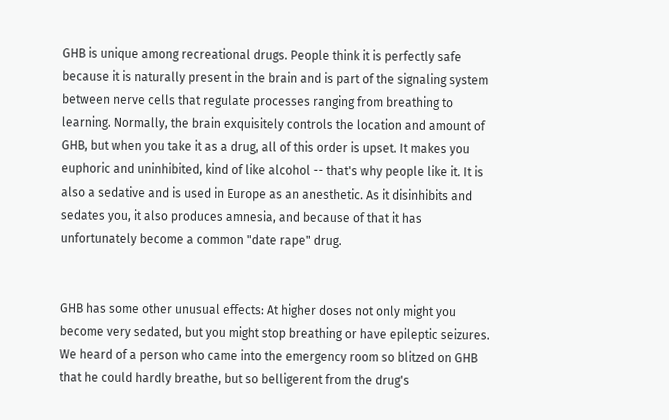GHB is unique among recreational drugs. People think it is perfectly safe because it is naturally present in the brain and is part of the signaling system between nerve cells that regulate processes ranging from breathing to learning. Normally, the brain exquisitely controls the location and amount of GHB, but when you take it as a drug, all of this order is upset. It makes you euphoric and uninhibited, kind of like alcohol -- that's why people like it. It is also a sedative and is used in Europe as an anesthetic. As it disinhibits and sedates you, it also produces amnesia, and because of that it has unfortunately become a common "date rape" drug.


GHB has some other unusual effects: At higher doses not only might you become very sedated, but you might stop breathing or have epileptic seizures. We heard of a person who came into the emergency room so blitzed on GHB that he could hardly breathe, but so belligerent from the drug's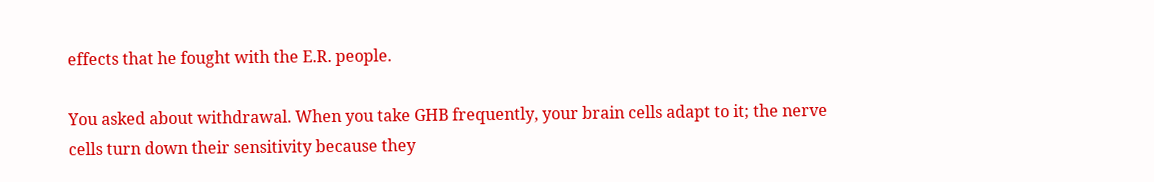effects that he fought with the E.R. people.

You asked about withdrawal. When you take GHB frequently, your brain cells adapt to it; the nerve cells turn down their sensitivity because they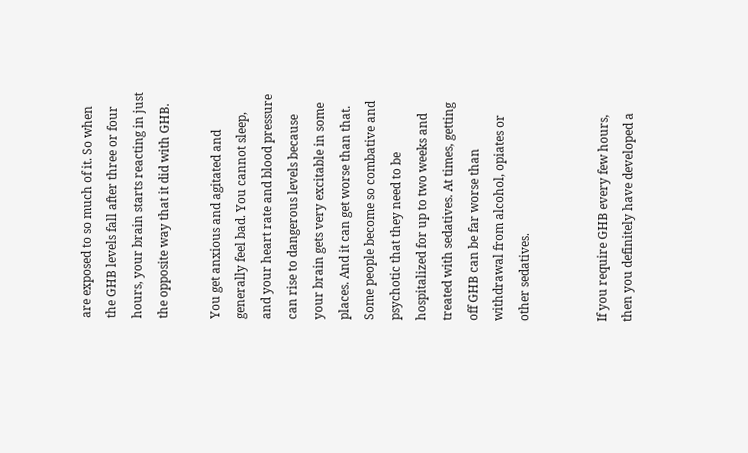are exposed to so much of it. So when the GHB levels fall after three or four hours, your brain starts reacting in just the opposite way that it did with GHB.

You get anxious and agitated and generally feel bad. You cannot sleep, and your heart rate and blood pressure can rise to dangerous levels because your brain gets very excitable in some places. And it can get worse than that. Some people become so combative and psychotic that they need to be hospitalized for up to two weeks and treated with sedatives. At times, getting off GHB can be far worse than withdrawal from alcohol, opiates or other sedatives.


If you require GHB every few hours, then you definitely have developed a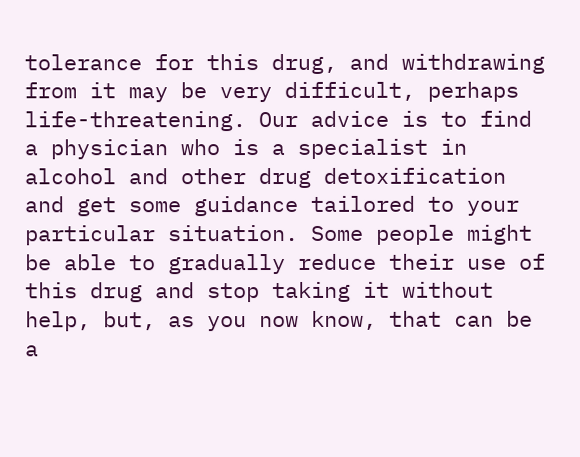tolerance for this drug, and withdrawing from it may be very difficult, perhaps life-threatening. Our advice is to find a physician who is a specialist in alcohol and other drug detoxification and get some guidance tailored to your particular situation. Some people might be able to gradually reduce their use of this drug and stop taking it without help, but, as you now know, that can be a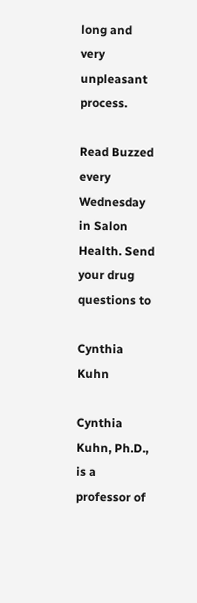long and very unpleasant process.

Read Buzzed every Wednesday in Salon Health. Send your drug questions to

Cynthia Kuhn

Cynthia Kuhn, Ph.D., is a professor of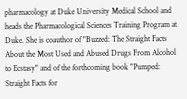pharmacology at Duke University Medical School and heads the Pharmacological Sciences Training Program at Duke. She is coauthor of "Buzzed: The Straight Facts About the Most Used and Abused Drugs From Alcohol to Ecstasy" and of the forthcoming book "Pumped: Straight Facts for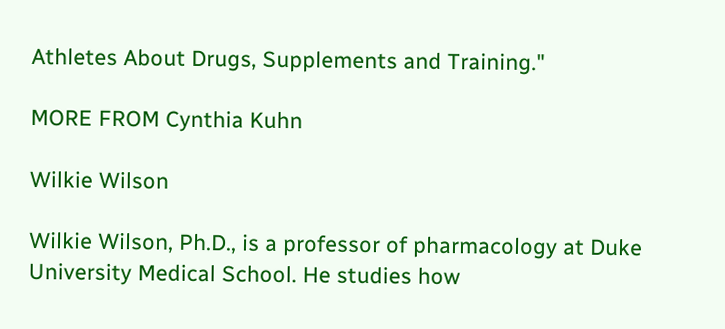Athletes About Drugs, Supplements and Training."

MORE FROM Cynthia Kuhn

Wilkie Wilson

Wilkie Wilson, Ph.D., is a professor of pharmacology at Duke University Medical School. He studies how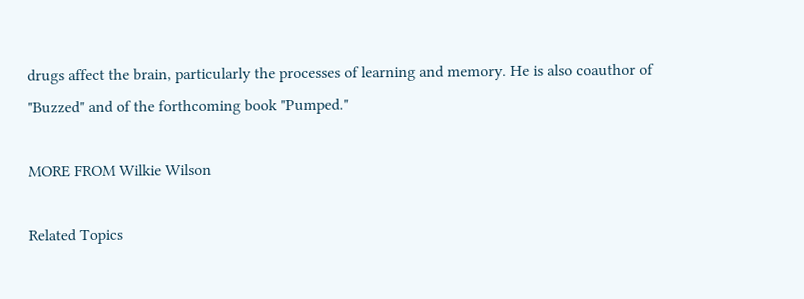drugs affect the brain, particularly the processes of learning and memory. He is also coauthor of "Buzzed" and of the forthcoming book "Pumped."

MORE FROM Wilkie Wilson

Related Topics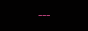---